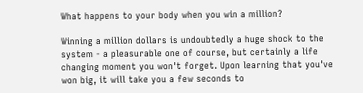What happens to your body when you win a million?

Winning a million dollars is undoubtedly a huge shock to the system - a pleasurable one of course, but certainly a life changing moment you won't forget. Upon learning that you've won big, it will take you a few seconds to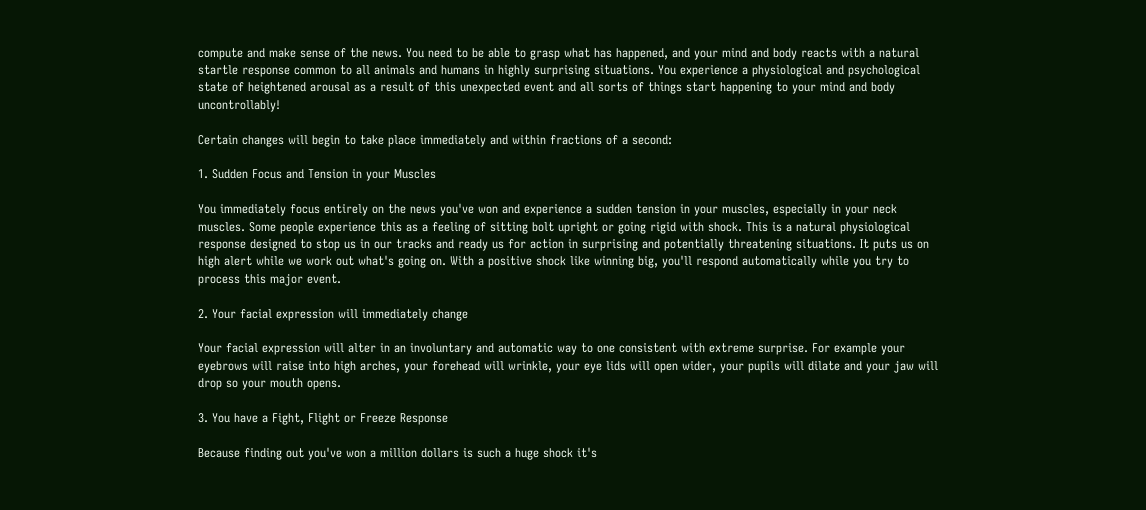compute and make sense of the news. You need to be able to grasp what has happened, and your mind and body reacts with a natural startle response common to all animals and humans in highly surprising situations. You experience a physiological and psychological state of heightened arousal as a result of this unexpected event and all sorts of things start happening to your mind and body uncontrollably!

Certain changes will begin to take place immediately and within fractions of a second:

1. Sudden Focus and Tension in your Muscles

You immediately focus entirely on the news you've won and experience a sudden tension in your muscles, especially in your neck muscles. Some people experience this as a feeling of sitting bolt upright or going rigid with shock. This is a natural physiological response designed to stop us in our tracks and ready us for action in surprising and potentially threatening situations. It puts us on high alert while we work out what's going on. With a positive shock like winning big, you'll respond automatically while you try to process this major event.

2. Your facial expression will immediately change

Your facial expression will alter in an involuntary and automatic way to one consistent with extreme surprise. For example your eyebrows will raise into high arches, your forehead will wrinkle, your eye lids will open wider, your pupils will dilate and your jaw will drop so your mouth opens.

3. You have a Fight, Flight or Freeze Response

Because finding out you've won a million dollars is such a huge shock it's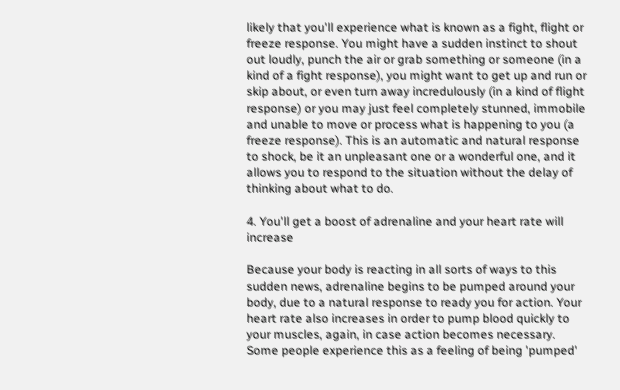likely that you'll experience what is known as a fight, flight or freeze response. You might have a sudden instinct to shout out loudly, punch the air or grab something or someone (in a kind of a fight response), you might want to get up and run or skip about, or even turn away incredulously (in a kind of flight response) or you may just feel completely stunned, immobile and unable to move or process what is happening to you (a freeze response). This is an automatic and natural response to shock, be it an unpleasant one or a wonderful one, and it allows you to respond to the situation without the delay of thinking about what to do.

4. You'll get a boost of adrenaline and your heart rate will increase

Because your body is reacting in all sorts of ways to this sudden news, adrenaline begins to be pumped around your body, due to a natural response to ready you for action. Your heart rate also increases in order to pump blood quickly to your muscles, again, in case action becomes necessary. Some people experience this as a feeling of being 'pumped'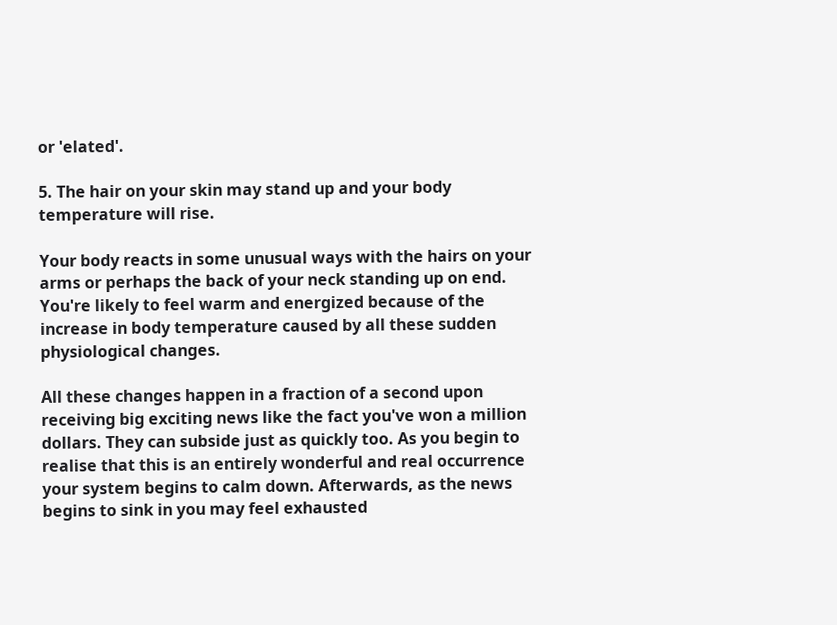or 'elated'.

5. The hair on your skin may stand up and your body temperature will rise.

Your body reacts in some unusual ways with the hairs on your arms or perhaps the back of your neck standing up on end. You're likely to feel warm and energized because of the increase in body temperature caused by all these sudden physiological changes.

All these changes happen in a fraction of a second upon receiving big exciting news like the fact you've won a million dollars. They can subside just as quickly too. As you begin to realise that this is an entirely wonderful and real occurrence your system begins to calm down. Afterwards, as the news begins to sink in you may feel exhausted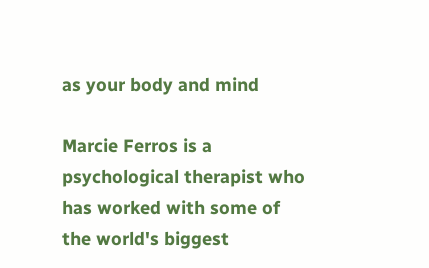as your body and mind

Marcie Ferros is a psychological therapist who has worked with some of the world's biggest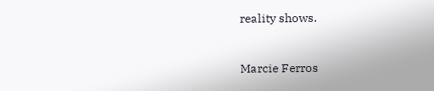reality shows.


Marcie Ferros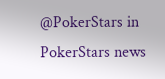@PokerStars in PokerStars news